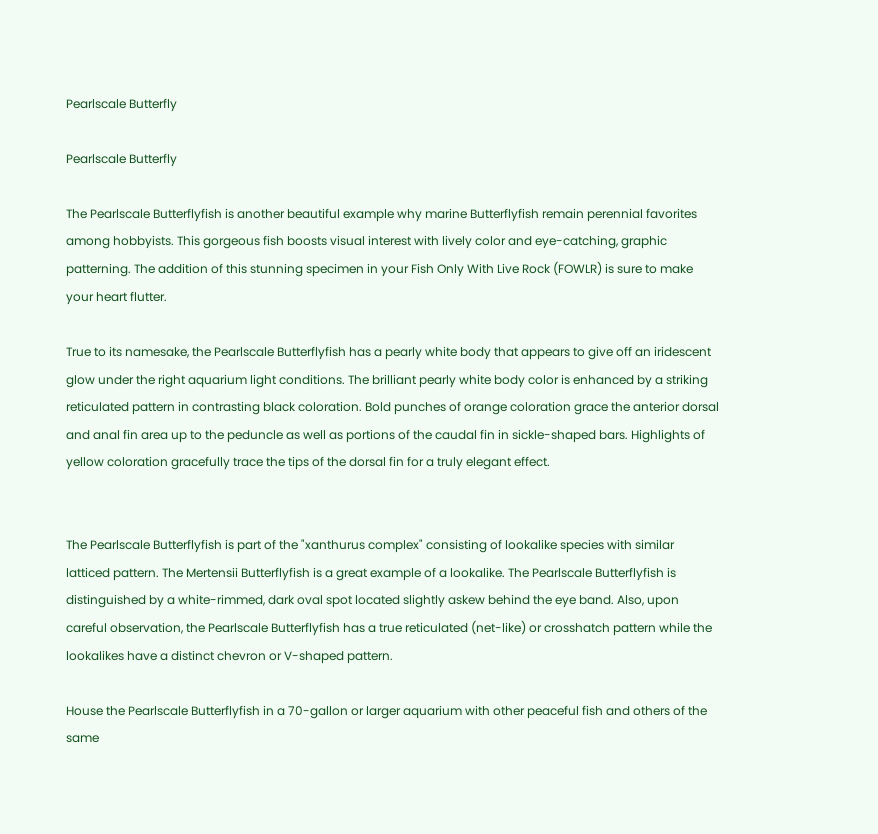Pearlscale Butterfly

Pearlscale Butterfly

The Pearlscale Butterflyfish is another beautiful example why marine Butterflyfish remain perennial favorites among hobbyists. This gorgeous fish boosts visual interest with lively color and eye-catching, graphic patterning. The addition of this stunning specimen in your Fish Only With Live Rock (FOWLR) is sure to make your heart flutter.

True to its namesake, the Pearlscale Butterflyfish has a pearly white body that appears to give off an iridescent glow under the right aquarium light conditions. The brilliant pearly white body color is enhanced by a striking reticulated pattern in contrasting black coloration. Bold punches of orange coloration grace the anterior dorsal and anal fin area up to the peduncle as well as portions of the caudal fin in sickle-shaped bars. Highlights of yellow coloration gracefully trace the tips of the dorsal fin for a truly elegant effect.


The Pearlscale Butterflyfish is part of the "xanthurus complex" consisting of lookalike species with similar latticed pattern. The Mertensii Butterflyfish is a great example of a lookalike. The Pearlscale Butterflyfish is distinguished by a white-rimmed, dark oval spot located slightly askew behind the eye band. Also, upon careful observation, the Pearlscale Butterflyfish has a true reticulated (net-like) or crosshatch pattern while the lookalikes have a distinct chevron or V-shaped pattern.

House the Pearlscale Butterflyfish in a 70-gallon or larger aquarium with other peaceful fish and others of the same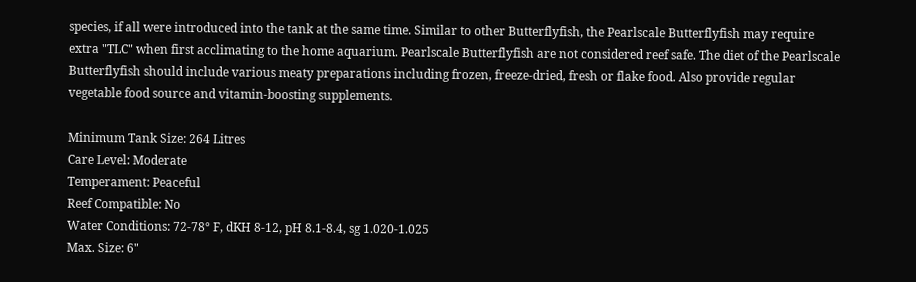species, if all were introduced into the tank at the same time. Similar to other Butterflyfish, the Pearlscale Butterflyfish may require extra "TLC" when first acclimating to the home aquarium. Pearlscale Butterflyfish are not considered reef safe. The diet of the Pearlscale Butterflyfish should include various meaty preparations including frozen, freeze-dried, fresh or flake food. Also provide regular vegetable food source and vitamin-boosting supplements.

Minimum Tank Size: 264 Litres
Care Level: Moderate
Temperament: Peaceful
Reef Compatible: No
Water Conditions: 72-78° F, dKH 8-12, pH 8.1-8.4, sg 1.020-1.025
Max. Size: 6"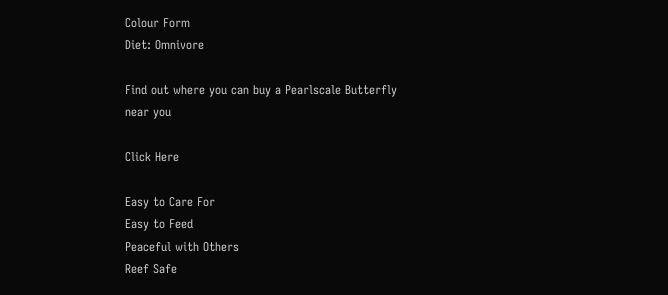Colour Form
Diet: Omnivore

Find out where you can buy a Pearlscale Butterfly near you

Click Here

Easy to Care For
Easy to Feed
Peaceful with Others
Reef Safe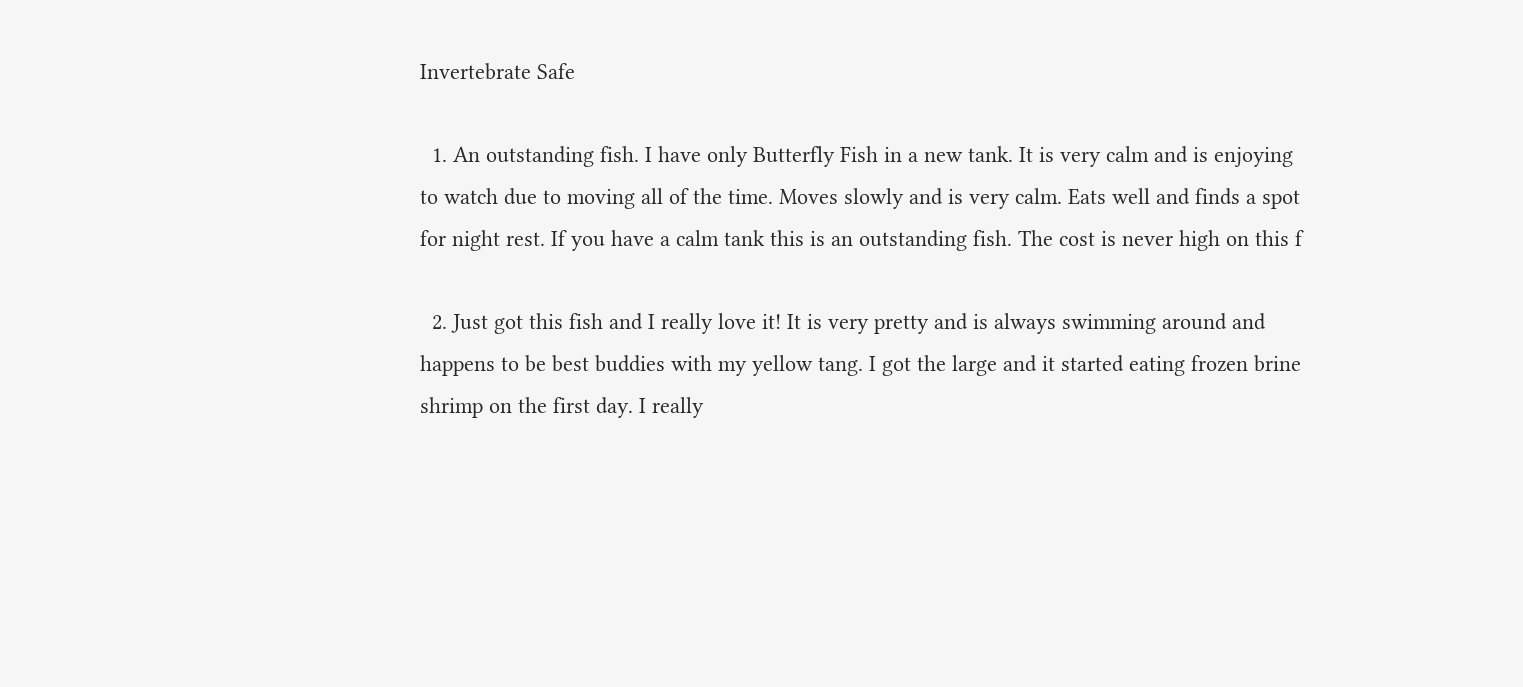Invertebrate Safe

  1. An outstanding fish. I have only Butterfly Fish in a new tank. It is very calm and is enjoying to watch due to moving all of the time. Moves slowly and is very calm. Eats well and finds a spot for night rest. If you have a calm tank this is an outstanding fish. The cost is never high on this f

  2. Just got this fish and I really love it! It is very pretty and is always swimming around and happens to be best buddies with my yellow tang. I got the large and it started eating frozen brine shrimp on the first day. I really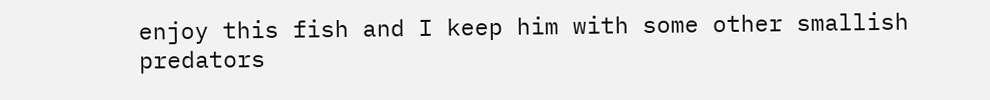enjoy this fish and I keep him with some other smallish predators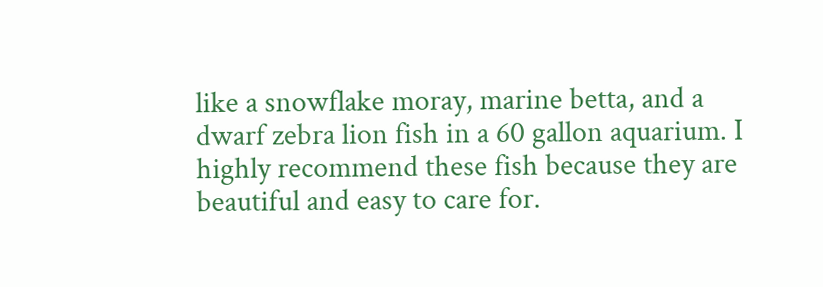like a snowflake moray, marine betta, and a dwarf zebra lion fish in a 60 gallon aquarium. I highly recommend these fish because they are beautiful and easy to care for.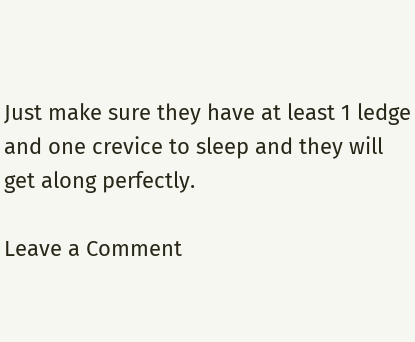Just make sure they have at least 1 ledge and one crevice to sleep and they will get along perfectly.

Leave a Comment